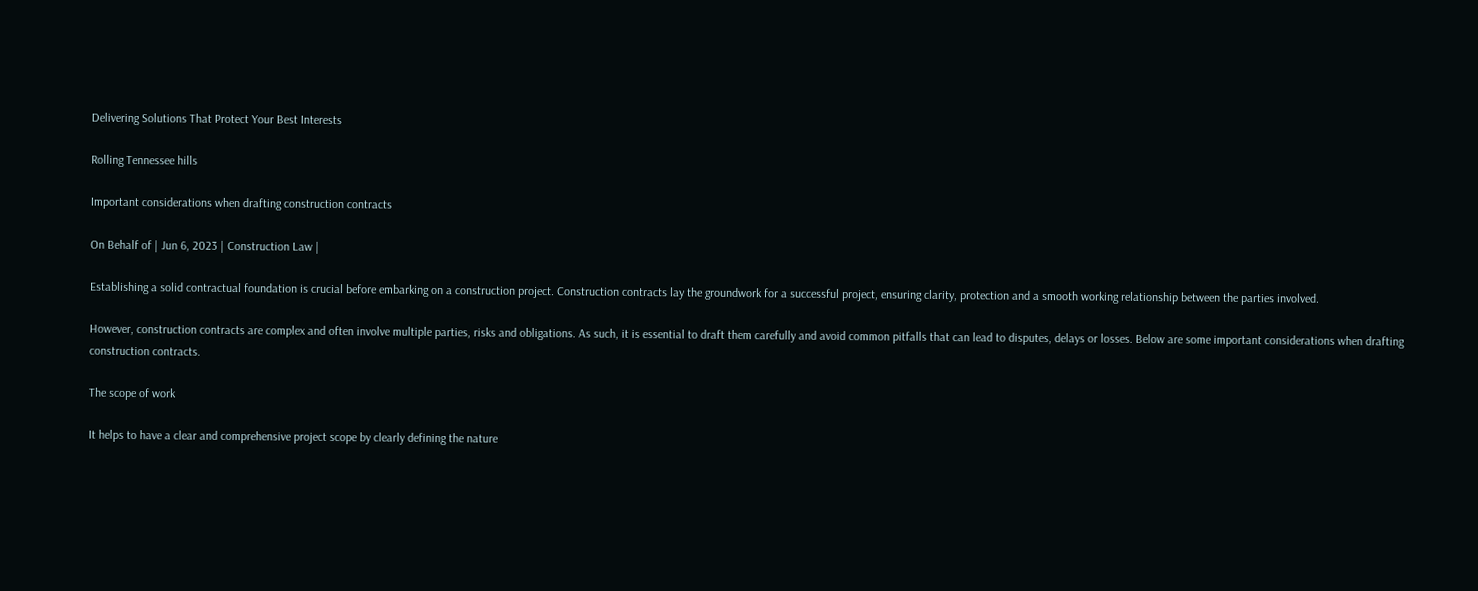Delivering Solutions That Protect Your Best Interests

Rolling Tennessee hills

Important considerations when drafting construction contracts

On Behalf of | Jun 6, 2023 | Construction Law |

Establishing a solid contractual foundation is crucial before embarking on a construction project. Construction contracts lay the groundwork for a successful project, ensuring clarity, protection and a smooth working relationship between the parties involved.

However, construction contracts are complex and often involve multiple parties, risks and obligations. As such, it is essential to draft them carefully and avoid common pitfalls that can lead to disputes, delays or losses. Below are some important considerations when drafting construction contracts.

The scope of work

It helps to have a clear and comprehensive project scope by clearly defining the nature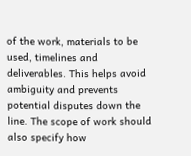of the work, materials to be used, timelines and deliverables. This helps avoid ambiguity and prevents potential disputes down the line. The scope of work should also specify how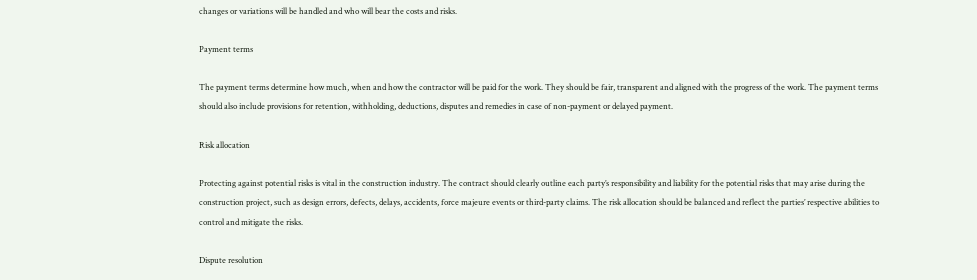changes or variations will be handled and who will bear the costs and risks.

Payment terms

The payment terms determine how much, when and how the contractor will be paid for the work. They should be fair, transparent and aligned with the progress of the work. The payment terms should also include provisions for retention, withholding, deductions, disputes and remedies in case of non-payment or delayed payment.

Risk allocation

Protecting against potential risks is vital in the construction industry. The contract should clearly outline each party’s responsibility and liability for the potential risks that may arise during the construction project, such as design errors, defects, delays, accidents, force majeure events or third-party claims. The risk allocation should be balanced and reflect the parties’ respective abilities to control and mitigate the risks.

Dispute resolution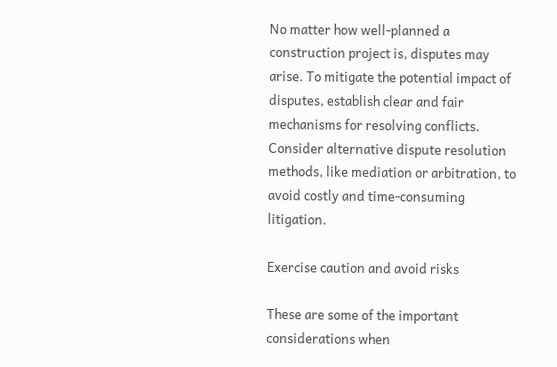No matter how well-planned a construction project is, disputes may arise. To mitigate the potential impact of disputes, establish clear and fair mechanisms for resolving conflicts. Consider alternative dispute resolution methods, like mediation or arbitration, to avoid costly and time-consuming litigation.

Exercise caution and avoid risks

These are some of the important considerations when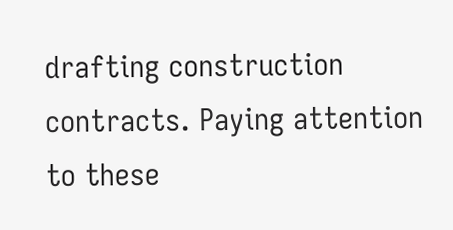drafting construction contracts. Paying attention to these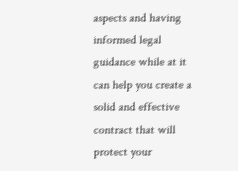aspects and having informed legal guidance while at it can help you create a solid and effective contract that will protect your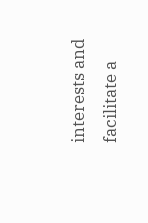interests and facilitate a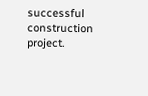successful construction project.